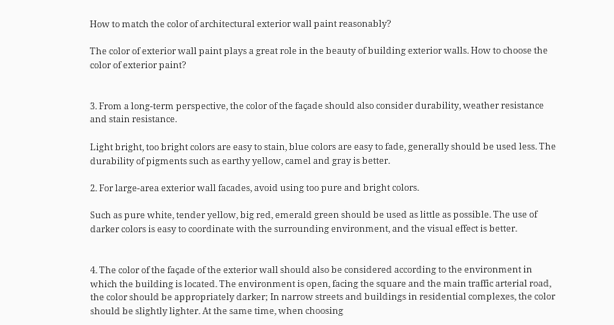How to match the color of architectural exterior wall paint reasonably?

The color of exterior wall paint plays a great role in the beauty of building exterior walls. How to choose the color of exterior paint?


3. From a long-term perspective, the color of the façade should also consider durability, weather resistance and stain resistance.

Light bright, too bright colors are easy to stain, blue colors are easy to fade, generally should be used less. The durability of pigments such as earthy yellow, camel and gray is better.

2. For large-area exterior wall facades, avoid using too pure and bright colors.

Such as pure white, tender yellow, big red, emerald green should be used as little as possible. The use of darker colors is easy to coordinate with the surrounding environment, and the visual effect is better.


4. The color of the façade of the exterior wall should also be considered according to the environment in which the building is located. The environment is open, facing the square and the main traffic arterial road, the color should be appropriately darker; In narrow streets and buildings in residential complexes, the color should be slightly lighter. At the same time, when choosing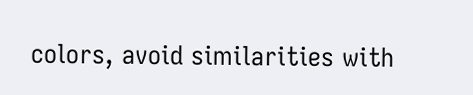colors, avoid similarities with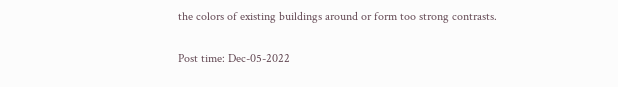the colors of existing buildings around or form too strong contrasts.


Post time: Dec-05-2022